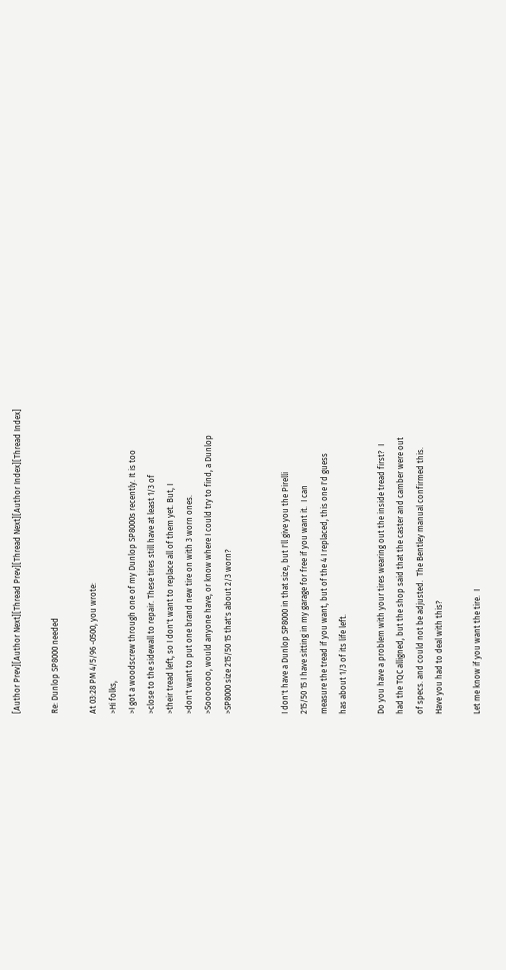[Author Prev][Author Next][Thread Prev][Thread Next][Author Index][Thread Index]

Re: Dunlop SP8000 needed

At 03:28 PM 4/5/96 -0500, you wrote:
>Hi folks,
>I got a woodscrew through one of my Dunlop SP8000s recently. It is too
>close to the sidewall to repair. These tires still have at least 1/3 of
>their tread left, so I don't want to replace all of them yet. But, I
>don't want to put one brand new tire on with 3 worn ones.
>Sooooooo, would anyone have, or know where I could try to find, a Dunlop
>SP8000 size 215/50 15 that's about 2/3 worn?


I don't have a Dunlop SP8000 in that size, but I'll give you the Pirelli
215/50 15 I have sitting in my garage for free if you want it.  I can
measure the tread if you want, but of the 4 I replaced, this one I'd guess
has about 1/3 of its life left.

Do you have a problem with your tires wearing out the inside tread first?  I
had the TQC alligned, but the shop said that the caster and camber were out
of specs. and could not be adjusted.  The Bentley manual confirmed this.
Have you had to deal with this?

Let me know if you want the tire.  I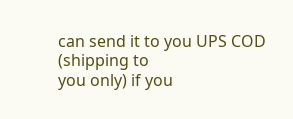can send it to you UPS COD (shipping to
you only) if you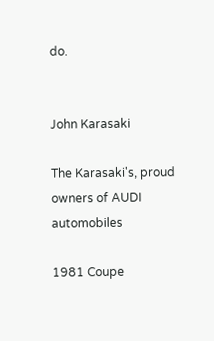do.


John Karasaki

The Karasaki's, proud owners of AUDI automobiles

1981 Coupe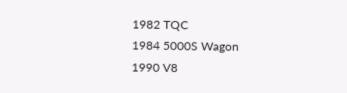1982 TQC
1984 5000S Wagon
1990 V8